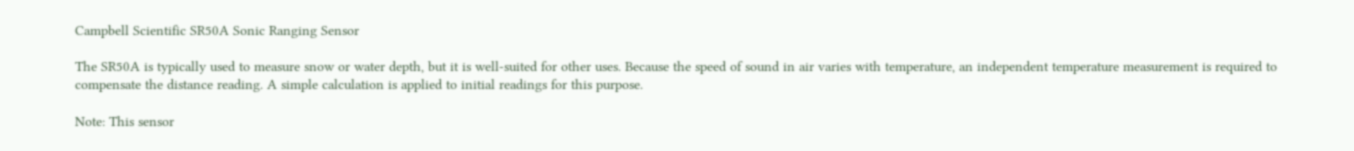Campbell Scientific SR50A Sonic Ranging Sensor

The SR50A is typically used to measure snow or water depth, but it is well-suited for other uses. Because the speed of sound in air varies with temperature, an independent temperature measurement is required to compensate the distance reading. A simple calculation is applied to initial readings for this purpose.

Note: This sensor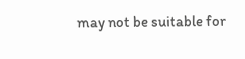may not be suitable for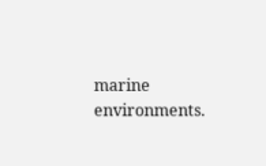marine environments.